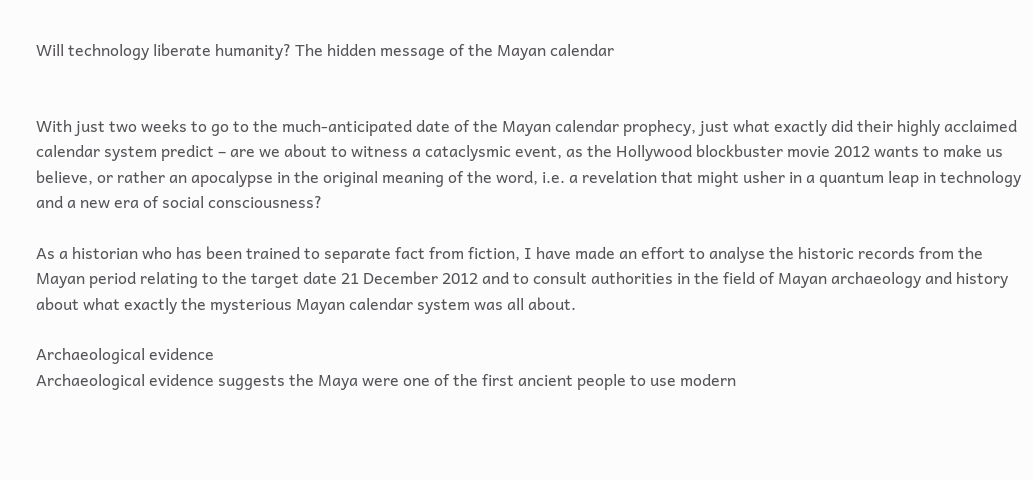Will technology liberate humanity? The hidden message of the Mayan calendar


With just two weeks to go to the much-anticipated date of the Mayan calendar prophecy, just what exactly did their highly acclaimed calendar system predict – are we about to witness a cataclysmic event, as the Hollywood blockbuster movie 2012 wants to make us believe, or rather an apocalypse in the original meaning of the word, i.e. a revelation that might usher in a quantum leap in technology and a new era of social consciousness?

As a historian who has been trained to separate fact from fiction, I have made an effort to analyse the historic records from the Mayan period relating to the target date 21 December 2012 and to consult authorities in the field of Mayan archaeology and history about what exactly the mysterious Mayan calendar system was all about.

Archaeological evidence
Archaeological evidence suggests the Maya were one of the first ancient people to use modern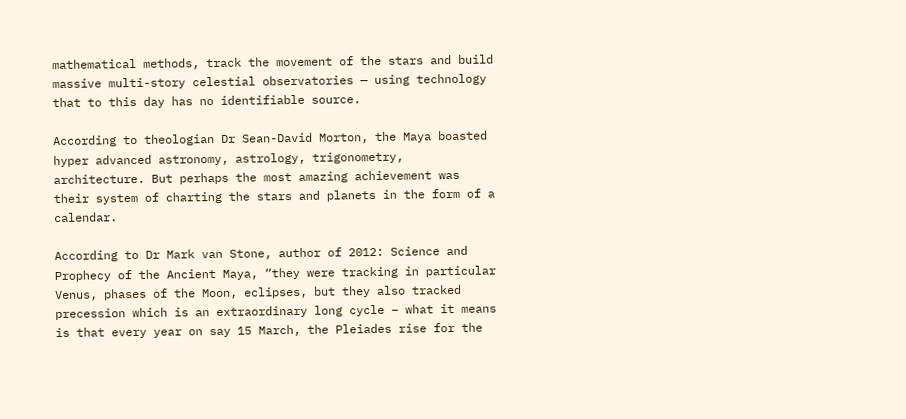mathematical methods, track the movement of the stars and build massive multi-story celestial observatories — using technology that to this day has no identifiable source.

According to theologian Dr Sean-David Morton, the Maya boasted hyper advanced astronomy, astrology, trigonometry, architecture. But perhaps the most amazing achievement was their system of charting the stars and planets in the form of a calendar.

According to Dr Mark van Stone, author of 2012: Science and Prophecy of the Ancient Maya, “they were tracking in particular Venus, phases of the Moon, eclipses, but they also tracked precession which is an extraordinary long cycle – what it means is that every year on say 15 March, the Pleiades rise for the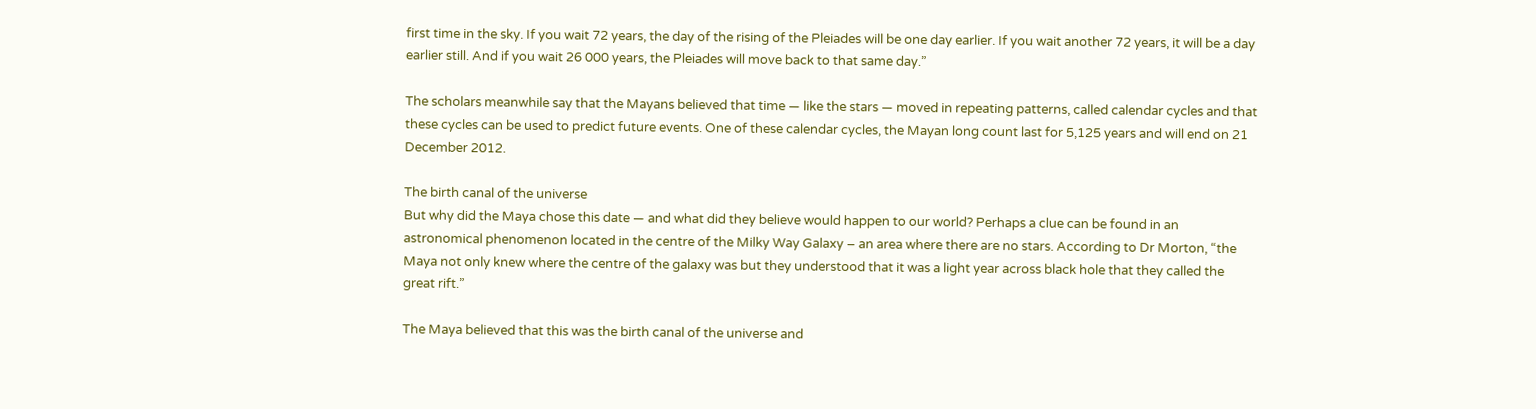first time in the sky. If you wait 72 years, the day of the rising of the Pleiades will be one day earlier. If you wait another 72 years, it will be a day earlier still. And if you wait 26 000 years, the Pleiades will move back to that same day.”

The scholars meanwhile say that the Mayans believed that time — like the stars — moved in repeating patterns, called calendar cycles and that these cycles can be used to predict future events. One of these calendar cycles, the Mayan long count last for 5,125 years and will end on 21 December 2012.

The birth canal of the universe
But why did the Maya chose this date — and what did they believe would happen to our world? Perhaps a clue can be found in an astronomical phenomenon located in the centre of the Milky Way Galaxy – an area where there are no stars. According to Dr Morton, “the Maya not only knew where the centre of the galaxy was but they understood that it was a light year across black hole that they called the great rift.”

The Maya believed that this was the birth canal of the universe and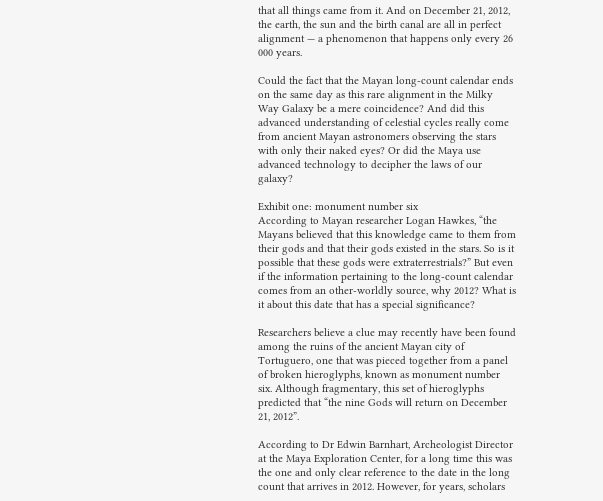that all things came from it. And on December 21, 2012, the earth, the sun and the birth canal are all in perfect alignment — a phenomenon that happens only every 26 000 years.

Could the fact that the Mayan long-count calendar ends on the same day as this rare alignment in the Milky Way Galaxy be a mere coincidence? And did this advanced understanding of celestial cycles really come from ancient Mayan astronomers observing the stars with only their naked eyes? Or did the Maya use advanced technology to decipher the laws of our galaxy?

Exhibit one: monument number six
According to Mayan researcher Logan Hawkes, “the Mayans believed that this knowledge came to them from their gods and that their gods existed in the stars. So is it possible that these gods were extraterrestrials?” But even if the information pertaining to the long-count calendar comes from an other-worldly source, why 2012? What is it about this date that has a special significance?

Researchers believe a clue may recently have been found among the ruins of the ancient Mayan city of Tortuguero, one that was pieced together from a panel of broken hieroglyphs, known as monument number six. Although fragmentary, this set of hieroglyphs predicted that “the nine Gods will return on December 21, 2012”.

According to Dr Edwin Barnhart, Archeologist Director at the Maya Exploration Center, for a long time this was the one and only clear reference to the date in the long count that arrives in 2012. However, for years, scholars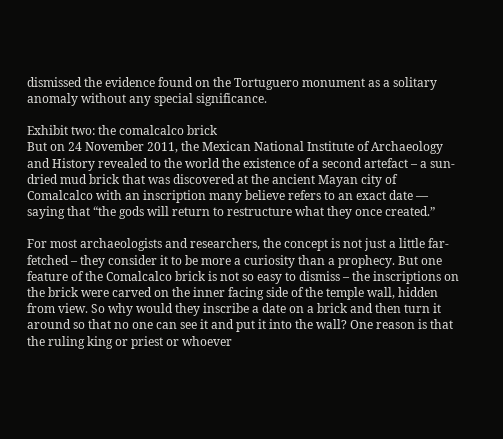dismissed the evidence found on the Tortuguero monument as a solitary anomaly without any special significance.

Exhibit two: the comalcalco brick
But on 24 November 2011, the Mexican National Institute of Archaeology and History revealed to the world the existence of a second artefact – a sun-dried mud brick that was discovered at the ancient Mayan city of Comalcalco with an inscription many believe refers to an exact date — saying that “the gods will return to restructure what they once created.”

For most archaeologists and researchers, the concept is not just a little far-fetched – they consider it to be more a curiosity than a prophecy. But one feature of the Comalcalco brick is not so easy to dismiss – the inscriptions on the brick were carved on the inner facing side of the temple wall, hidden from view. So why would they inscribe a date on a brick and then turn it around so that no one can see it and put it into the wall? One reason is that the ruling king or priest or whoever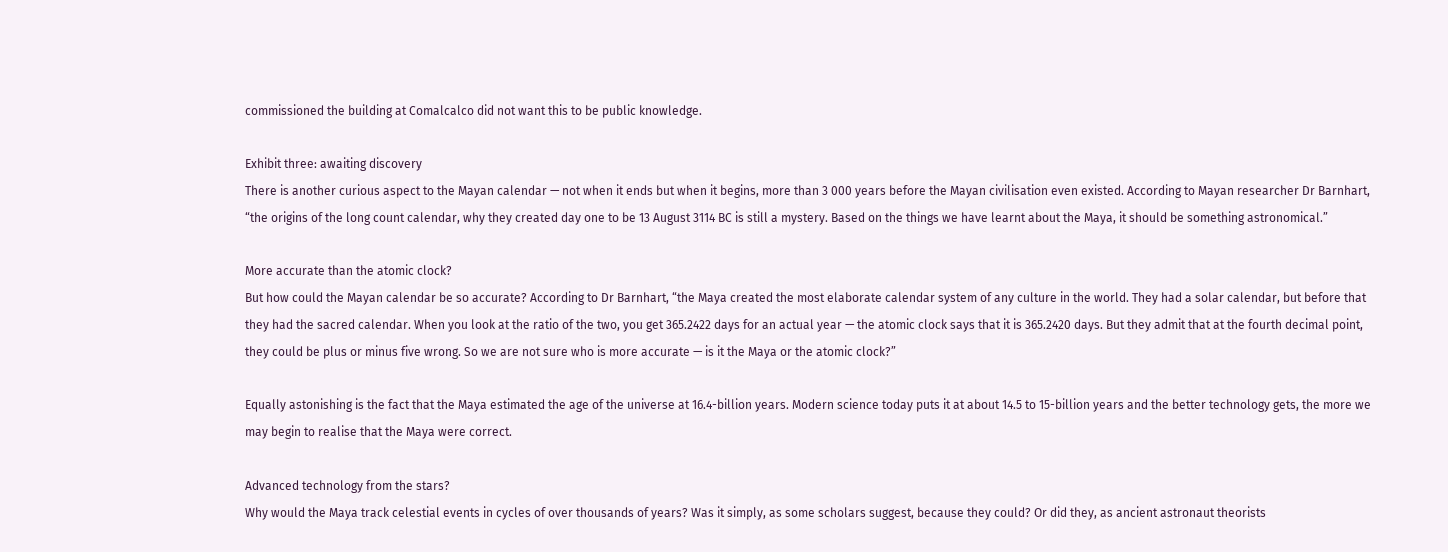commissioned the building at Comalcalco did not want this to be public knowledge.

Exhibit three: awaiting discovery
There is another curious aspect to the Mayan calendar — not when it ends but when it begins, more than 3 000 years before the Mayan civilisation even existed. According to Mayan researcher Dr Barnhart, “the origins of the long count calendar, why they created day one to be 13 August 3114 BC is still a mystery. Based on the things we have learnt about the Maya, it should be something astronomical.”

More accurate than the atomic clock?
But how could the Mayan calendar be so accurate? According to Dr Barnhart, “the Maya created the most elaborate calendar system of any culture in the world. They had a solar calendar, but before that they had the sacred calendar. When you look at the ratio of the two, you get 365.2422 days for an actual year — the atomic clock says that it is 365.2420 days. But they admit that at the fourth decimal point, they could be plus or minus five wrong. So we are not sure who is more accurate — is it the Maya or the atomic clock?”

Equally astonishing is the fact that the Maya estimated the age of the universe at 16.4-billion years. Modern science today puts it at about 14.5 to 15-billion years and the better technology gets, the more we may begin to realise that the Maya were correct.

Advanced technology from the stars?
Why would the Maya track celestial events in cycles of over thousands of years? Was it simply, as some scholars suggest, because they could? Or did they, as ancient astronaut theorists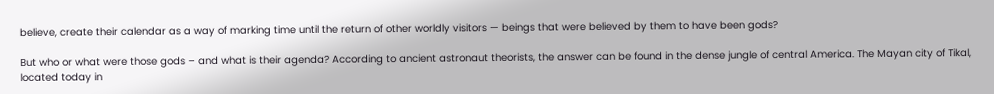believe, create their calendar as a way of marking time until the return of other worldly visitors — beings that were believed by them to have been gods?

But who or what were those gods – and what is their agenda? According to ancient astronaut theorists, the answer can be found in the dense jungle of central America. The Mayan city of Tikal, located today in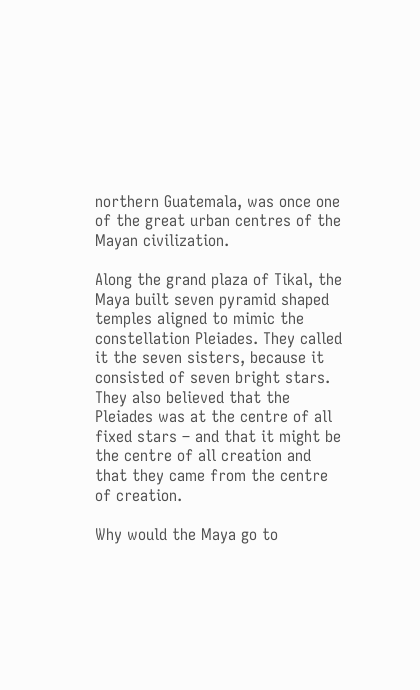northern Guatemala, was once one of the great urban centres of the Mayan civilization.

Along the grand plaza of Tikal, the Maya built seven pyramid shaped temples aligned to mimic the constellation Pleiades. They called it the seven sisters, because it consisted of seven bright stars. They also believed that the Pleiades was at the centre of all fixed stars – and that it might be the centre of all creation and that they came from the centre of creation.

Why would the Maya go to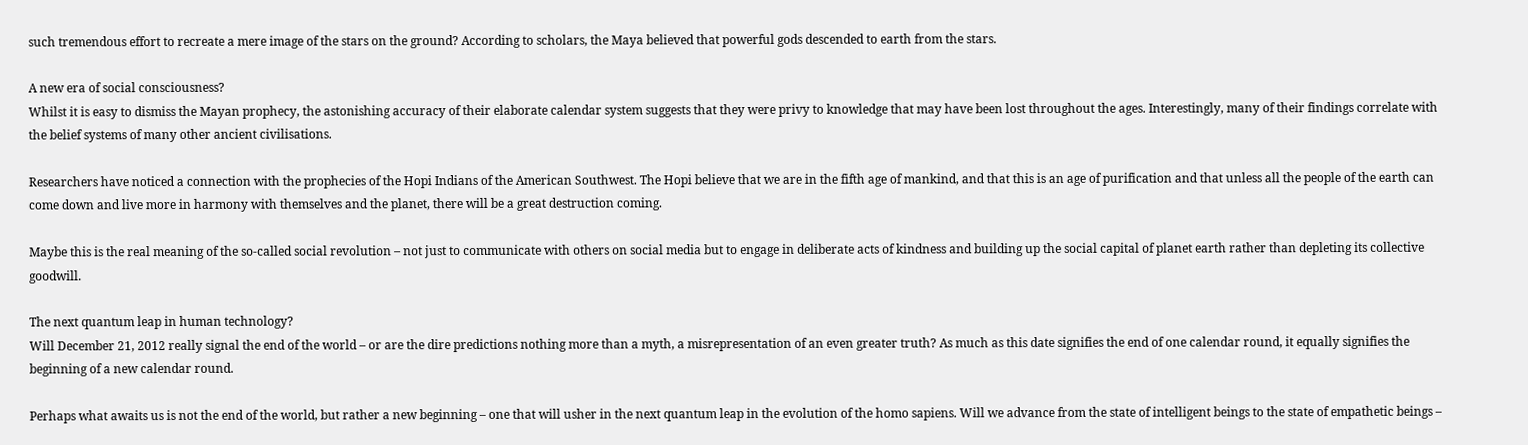such tremendous effort to recreate a mere image of the stars on the ground? According to scholars, the Maya believed that powerful gods descended to earth from the stars.

A new era of social consciousness?
Whilst it is easy to dismiss the Mayan prophecy, the astonishing accuracy of their elaborate calendar system suggests that they were privy to knowledge that may have been lost throughout the ages. Interestingly, many of their findings correlate with the belief systems of many other ancient civilisations.

Researchers have noticed a connection with the prophecies of the Hopi Indians of the American Southwest. The Hopi believe that we are in the fifth age of mankind, and that this is an age of purification and that unless all the people of the earth can come down and live more in harmony with themselves and the planet, there will be a great destruction coming.

Maybe this is the real meaning of the so-called social revolution – not just to communicate with others on social media but to engage in deliberate acts of kindness and building up the social capital of planet earth rather than depleting its collective goodwill.

The next quantum leap in human technology?
Will December 21, 2012 really signal the end of the world – or are the dire predictions nothing more than a myth, a misrepresentation of an even greater truth? As much as this date signifies the end of one calendar round, it equally signifies the beginning of a new calendar round.

Perhaps what awaits us is not the end of the world, but rather a new beginning – one that will usher in the next quantum leap in the evolution of the homo sapiens. Will we advance from the state of intelligent beings to the state of empathetic beings –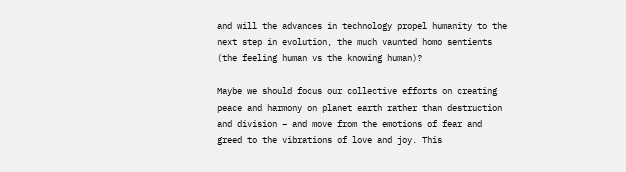and will the advances in technology propel humanity to the next step in evolution, the much vaunted homo sentients (the feeling human vs the knowing human)?

Maybe we should focus our collective efforts on creating peace and harmony on planet earth rather than destruction and division – and move from the emotions of fear and greed to the vibrations of love and joy. This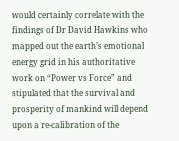would certainly correlate with the findings of Dr David Hawkins who mapped out the earth’s emotional energy grid in his authoritative work on “Power vs Force” and stipulated that the survival and prosperity of mankind will depend upon a re-calibration of the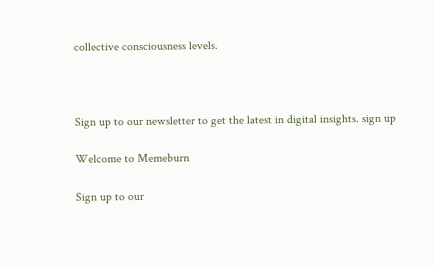collective consciousness levels.



Sign up to our newsletter to get the latest in digital insights. sign up

Welcome to Memeburn

Sign up to our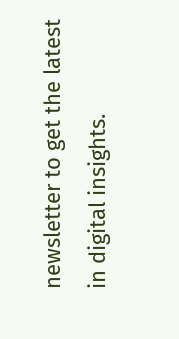newsletter to get the latest in digital insights.